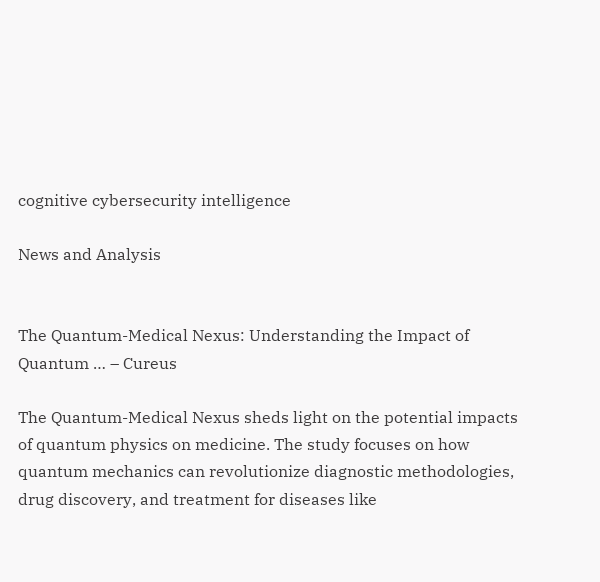cognitive cybersecurity intelligence

News and Analysis


The Quantum-Medical Nexus: Understanding the Impact of Quantum … – Cureus

The Quantum-Medical Nexus sheds light on the potential impacts of quantum physics on medicine. The study focuses on how quantum mechanics can revolutionize diagnostic methodologies, drug discovery, and treatment for diseases like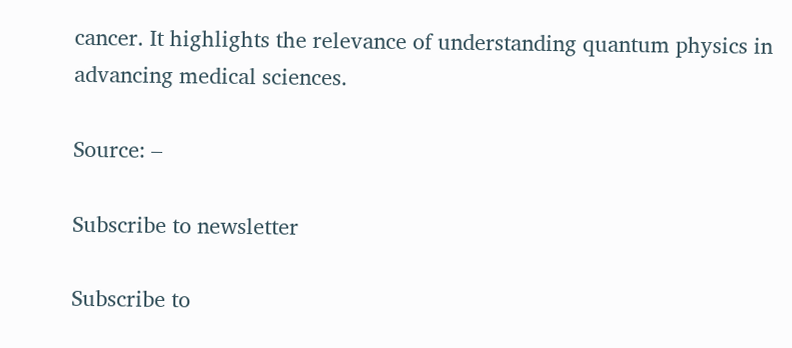cancer. It highlights the relevance of understanding quantum physics in advancing medical sciences.

Source: –

Subscribe to newsletter

Subscribe to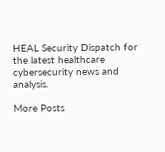HEAL Security Dispatch for the latest healthcare cybersecurity news and analysis.

More Posts